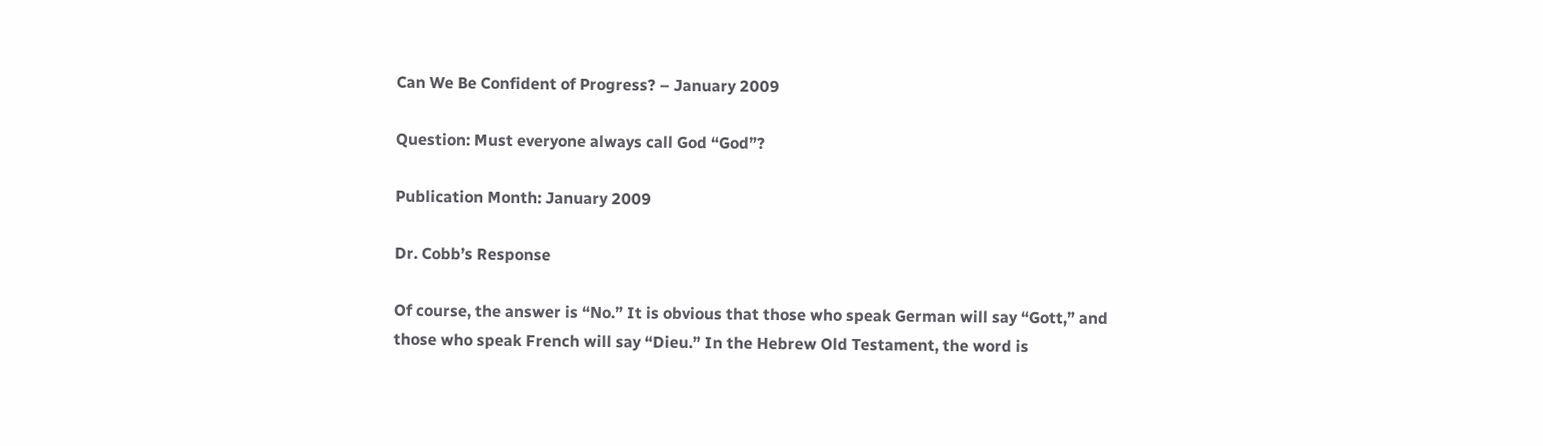Can We Be Confident of Progress? – January 2009

Question: Must everyone always call God “God”?

Publication Month: January 2009

Dr. Cobb’s Response

Of course, the answer is “No.” It is obvious that those who speak German will say “Gott,” and those who speak French will say “Dieu.” In the Hebrew Old Testament, the word is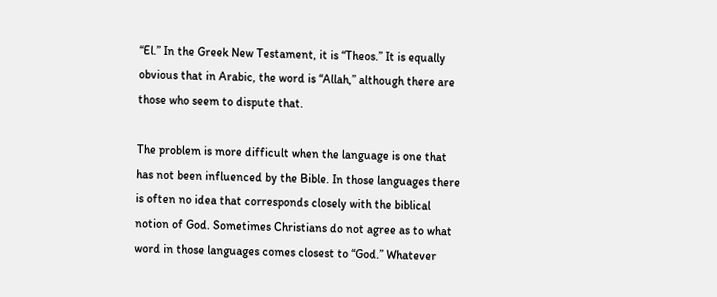“El.” In the Greek New Testament, it is “Theos.” It is equally obvious that in Arabic, the word is “Allah,” although there are those who seem to dispute that.

The problem is more difficult when the language is one that has not been influenced by the Bible. In those languages there is often no idea that corresponds closely with the biblical notion of God. Sometimes Christians do not agree as to what word in those languages comes closest to “God.” Whatever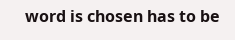word is chosen has to be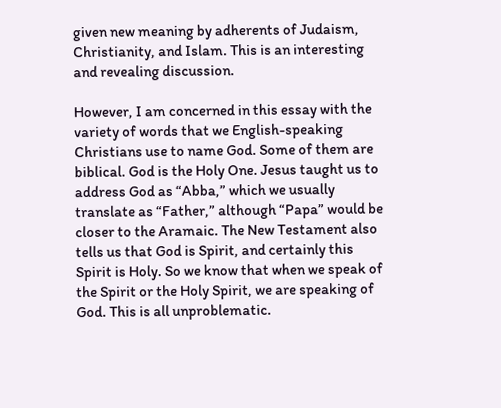given new meaning by adherents of Judaism, Christianity, and Islam. This is an interesting and revealing discussion.

However, I am concerned in this essay with the variety of words that we English-speaking Christians use to name God. Some of them are biblical. God is the Holy One. Jesus taught us to address God as “Abba,” which we usually translate as “Father,” although “Papa” would be closer to the Aramaic. The New Testament also tells us that God is Spirit, and certainly this Spirit is Holy. So we know that when we speak of the Spirit or the Holy Spirit, we are speaking of God. This is all unproblematic.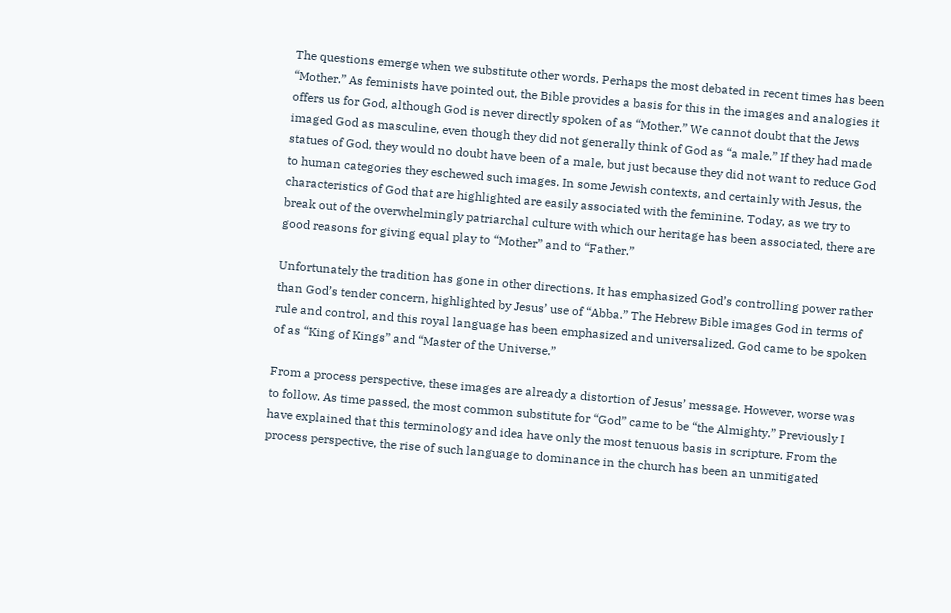The questions emerge when we substitute other words. Perhaps the most debated in recent times has been “Mother.” As feminists have pointed out, the Bible provides a basis for this in the images and analogies it offers us for God, although God is never directly spoken of as “Mother.” We cannot doubt that the Jews imaged God as masculine, even though they did not generally think of God as “a male.” If they had made statues of God, they would no doubt have been of a male, but just because they did not want to reduce God to human categories they eschewed such images. In some Jewish contexts, and certainly with Jesus, the characteristics of God that are highlighted are easily associated with the feminine. Today, as we try to break out of the overwhelmingly patriarchal culture with which our heritage has been associated, there are good reasons for giving equal play to “Mother” and to “Father.”

Unfortunately the tradition has gone in other directions. It has emphasized God’s controlling power rather than God’s tender concern, highlighted by Jesus’ use of “Abba.” The Hebrew Bible images God in terms of rule and control, and this royal language has been emphasized and universalized. God came to be spoken of as “King of Kings” and “Master of the Universe.”

From a process perspective, these images are already a distortion of Jesus’ message. However, worse was to follow. As time passed, the most common substitute for “God” came to be “the Almighty.” Previously I have explained that this terminology and idea have only the most tenuous basis in scripture. From the process perspective, the rise of such language to dominance in the church has been an unmitigated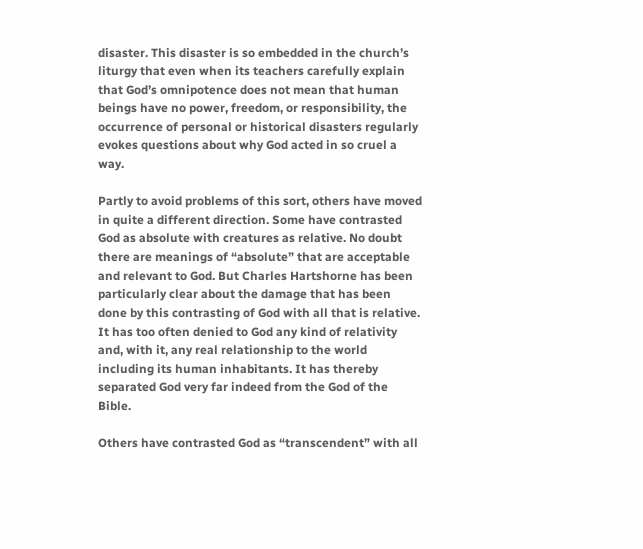disaster. This disaster is so embedded in the church’s liturgy that even when its teachers carefully explain that God’s omnipotence does not mean that human beings have no power, freedom, or responsibility, the occurrence of personal or historical disasters regularly evokes questions about why God acted in so cruel a way.

Partly to avoid problems of this sort, others have moved in quite a different direction. Some have contrasted God as absolute with creatures as relative. No doubt there are meanings of “absolute” that are acceptable and relevant to God. But Charles Hartshorne has been particularly clear about the damage that has been done by this contrasting of God with all that is relative. It has too often denied to God any kind of relativity and, with it, any real relationship to the world including its human inhabitants. It has thereby separated God very far indeed from the God of the Bible.

Others have contrasted God as “transcendent” with all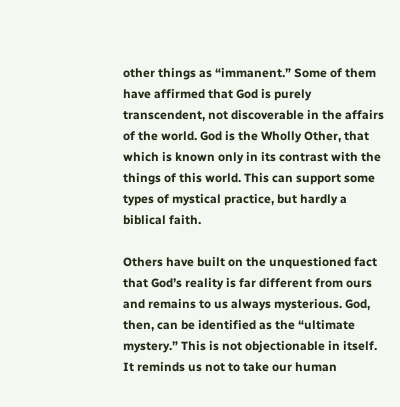other things as “immanent.” Some of them have affirmed that God is purely transcendent, not discoverable in the affairs of the world. God is the Wholly Other, that which is known only in its contrast with the things of this world. This can support some types of mystical practice, but hardly a biblical faith.

Others have built on the unquestioned fact that God’s reality is far different from ours and remains to us always mysterious. God, then, can be identified as the “ultimate mystery.” This is not objectionable in itself. It reminds us not to take our human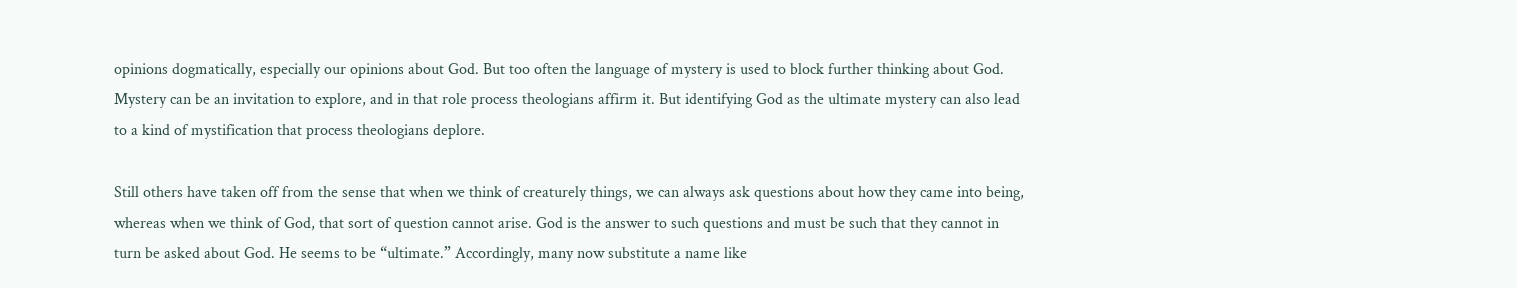opinions dogmatically, especially our opinions about God. But too often the language of mystery is used to block further thinking about God. Mystery can be an invitation to explore, and in that role process theologians affirm it. But identifying God as the ultimate mystery can also lead to a kind of mystification that process theologians deplore.

Still others have taken off from the sense that when we think of creaturely things, we can always ask questions about how they came into being, whereas when we think of God, that sort of question cannot arise. God is the answer to such questions and must be such that they cannot in turn be asked about God. He seems to be “ultimate.” Accordingly, many now substitute a name like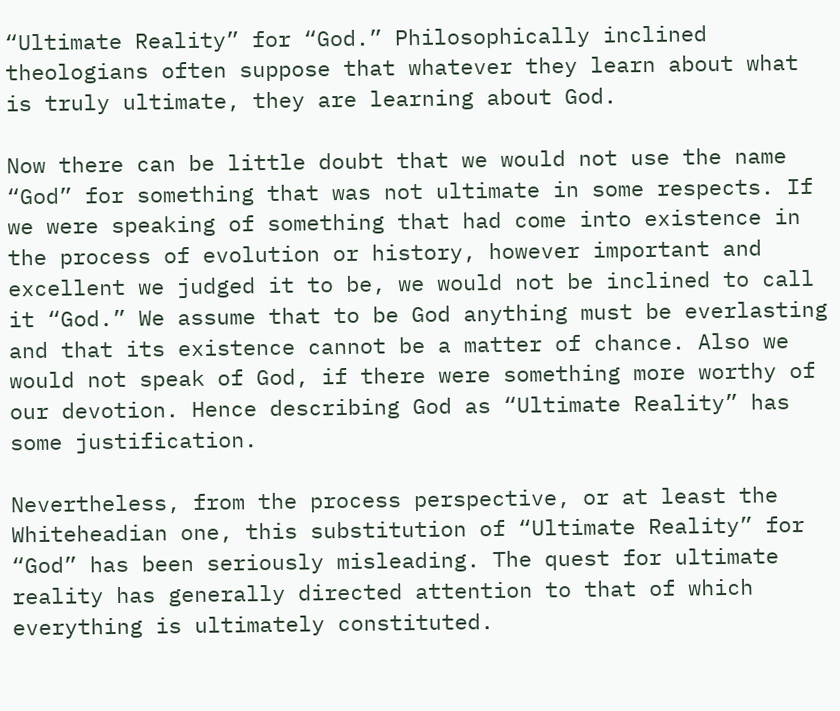“Ultimate Reality” for “God.” Philosophically inclined theologians often suppose that whatever they learn about what is truly ultimate, they are learning about God.

Now there can be little doubt that we would not use the name “God” for something that was not ultimate in some respects. If we were speaking of something that had come into existence in the process of evolution or history, however important and excellent we judged it to be, we would not be inclined to call it “God.” We assume that to be God anything must be everlasting and that its existence cannot be a matter of chance. Also we would not speak of God, if there were something more worthy of our devotion. Hence describing God as “Ultimate Reality” has some justification.

Nevertheless, from the process perspective, or at least the Whiteheadian one, this substitution of “Ultimate Reality” for “God” has been seriously misleading. The quest for ultimate reality has generally directed attention to that of which everything is ultimately constituted.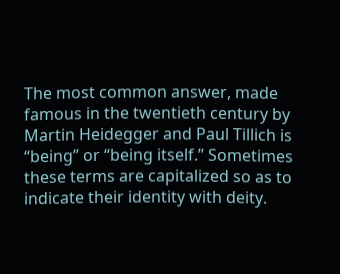The most common answer, made famous in the twentieth century by Martin Heidegger and Paul Tillich is “being” or “being itself.” Sometimes these terms are capitalized so as to indicate their identity with deity.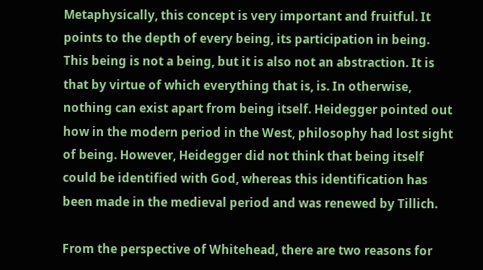Metaphysically, this concept is very important and fruitful. It points to the depth of every being, its participation in being. This being is not a being, but it is also not an abstraction. It is that by virtue of which everything that is, is. In otherwise, nothing can exist apart from being itself. Heidegger pointed out how in the modern period in the West, philosophy had lost sight of being. However, Heidegger did not think that being itself could be identified with God, whereas this identification has been made in the medieval period and was renewed by Tillich.

From the perspective of Whitehead, there are two reasons for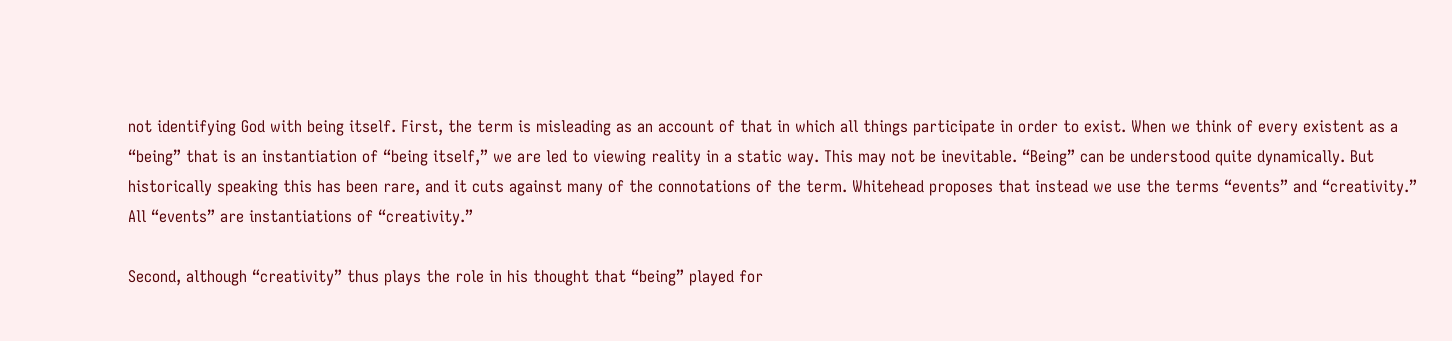not identifying God with being itself. First, the term is misleading as an account of that in which all things participate in order to exist. When we think of every existent as a “being” that is an instantiation of “being itself,” we are led to viewing reality in a static way. This may not be inevitable. “Being” can be understood quite dynamically. But historically speaking this has been rare, and it cuts against many of the connotations of the term. Whitehead proposes that instead we use the terms “events” and “creativity.” All “events” are instantiations of “creativity.”

Second, although “creativity” thus plays the role in his thought that “being” played for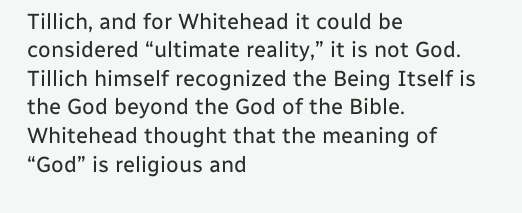Tillich, and for Whitehead it could be considered “ultimate reality,” it is not God. Tillich himself recognized the Being Itself is the God beyond the God of the Bible. Whitehead thought that the meaning of “God” is religious and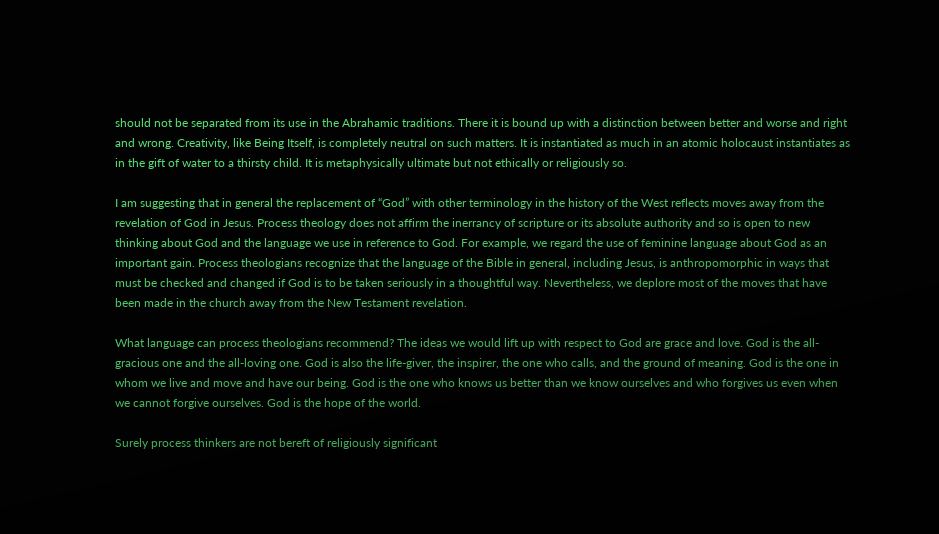should not be separated from its use in the Abrahamic traditions. There it is bound up with a distinction between better and worse and right and wrong. Creativity, like Being Itself, is completely neutral on such matters. It is instantiated as much in an atomic holocaust instantiates as in the gift of water to a thirsty child. It is metaphysically ultimate but not ethically or religiously so.

I am suggesting that in general the replacement of “God” with other terminology in the history of the West reflects moves away from the revelation of God in Jesus. Process theology does not affirm the inerrancy of scripture or its absolute authority and so is open to new thinking about God and the language we use in reference to God. For example, we regard the use of feminine language about God as an important gain. Process theologians recognize that the language of the Bible in general, including Jesus, is anthropomorphic in ways that must be checked and changed if God is to be taken seriously in a thoughtful way. Nevertheless, we deplore most of the moves that have been made in the church away from the New Testament revelation.

What language can process theologians recommend? The ideas we would lift up with respect to God are grace and love. God is the all-gracious one and the all-loving one. God is also the life-giver, the inspirer, the one who calls, and the ground of meaning. God is the one in whom we live and move and have our being. God is the one who knows us better than we know ourselves and who forgives us even when we cannot forgive ourselves. God is the hope of the world.

Surely process thinkers are not bereft of religiously significant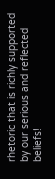rhetoric that is richly supported by our serious and reflected beliefs!